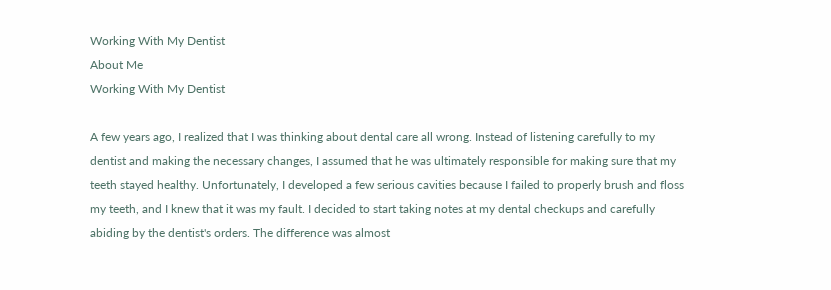Working With My Dentist
About Me
Working With My Dentist

A few years ago, I realized that I was thinking about dental care all wrong. Instead of listening carefully to my dentist and making the necessary changes, I assumed that he was ultimately responsible for making sure that my teeth stayed healthy. Unfortunately, I developed a few serious cavities because I failed to properly brush and floss my teeth, and I knew that it was my fault. I decided to start taking notes at my dental checkups and carefully abiding by the dentist's orders. The difference was almost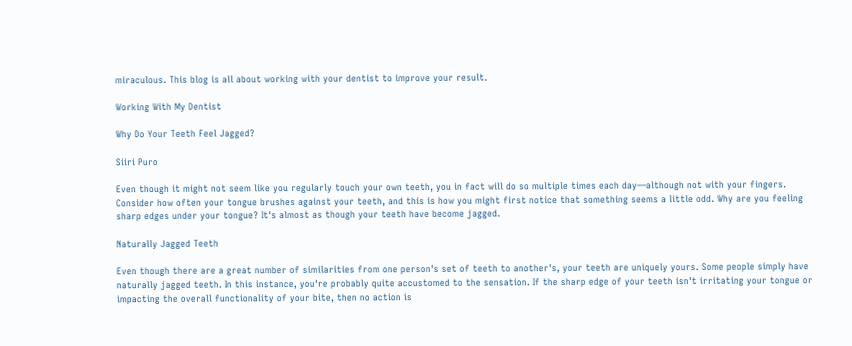miraculous. This blog is all about working with your dentist to improve your result.

Working With My Dentist

Why Do Your Teeth Feel Jagged?

Siiri Puro

Even though it might not seem like you regularly touch your own teeth, you in fact will do so multiple times each day—although not with your fingers. Consider how often your tongue brushes against your teeth, and this is how you might first notice that something seems a little odd. Why are you feeling sharp edges under your tongue? It's almost as though your teeth have become jagged.

Naturally Jagged Teeth

Even though there are a great number of similarities from one person's set of teeth to another's, your teeth are uniquely yours. Some people simply have naturally jagged teeth. In this instance, you're probably quite accustomed to the sensation. If the sharp edge of your teeth isn't irritating your tongue or impacting the overall functionality of your bite, then no action is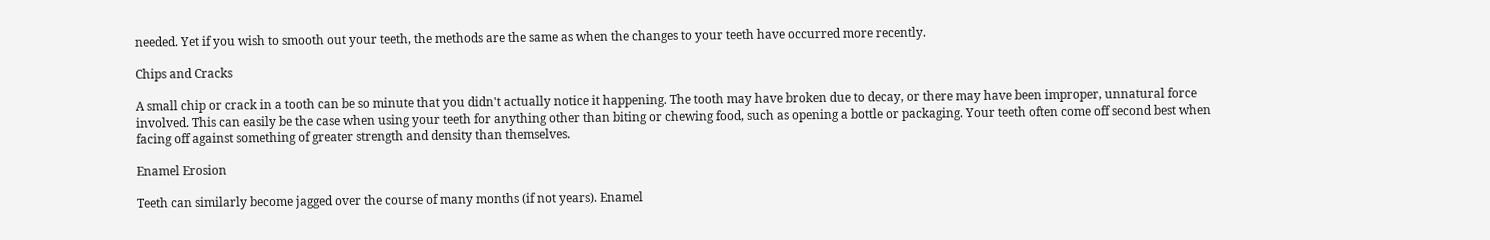needed. Yet if you wish to smooth out your teeth, the methods are the same as when the changes to your teeth have occurred more recently.

Chips and Cracks

A small chip or crack in a tooth can be so minute that you didn't actually notice it happening. The tooth may have broken due to decay, or there may have been improper, unnatural force involved. This can easily be the case when using your teeth for anything other than biting or chewing food, such as opening a bottle or packaging. Your teeth often come off second best when facing off against something of greater strength and density than themselves.

Enamel Erosion

Teeth can similarly become jagged over the course of many months (if not years). Enamel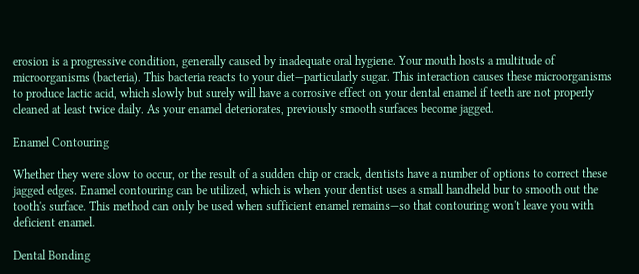erosion is a progressive condition, generally caused by inadequate oral hygiene. Your mouth hosts a multitude of microorganisms (bacteria). This bacteria reacts to your diet—particularly sugar. This interaction causes these microorganisms to produce lactic acid, which slowly but surely will have a corrosive effect on your dental enamel if teeth are not properly cleaned at least twice daily. As your enamel deteriorates, previously smooth surfaces become jagged.

Enamel Contouring

Whether they were slow to occur, or the result of a sudden chip or crack, dentists have a number of options to correct these jagged edges. Enamel contouring can be utilized, which is when your dentist uses a small handheld bur to smooth out the tooth's surface. This method can only be used when sufficient enamel remains—so that contouring won't leave you with deficient enamel.

Dental Bonding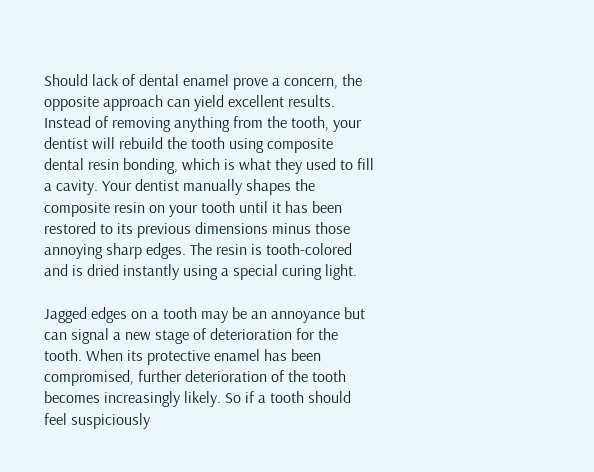Should lack of dental enamel prove a concern, the opposite approach can yield excellent results. Instead of removing anything from the tooth, your dentist will rebuild the tooth using composite dental resin bonding, which is what they used to fill a cavity. Your dentist manually shapes the composite resin on your tooth until it has been restored to its previous dimensions minus those annoying sharp edges. The resin is tooth-colored and is dried instantly using a special curing light.

Jagged edges on a tooth may be an annoyance but can signal a new stage of deterioration for the tooth. When its protective enamel has been compromised, further deterioration of the tooth becomes increasingly likely. So if a tooth should feel suspiciously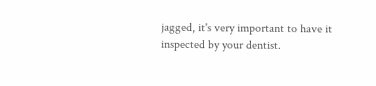jagged, it's very important to have it inspected by your dentist.